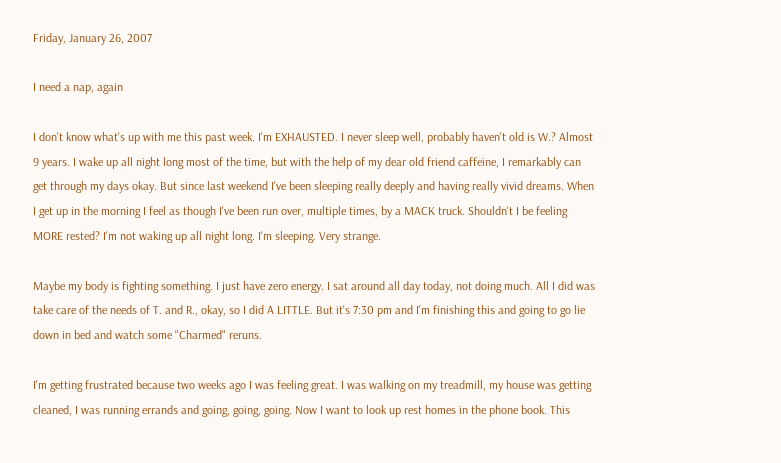Friday, January 26, 2007

I need a nap, again

I don't know what's up with me this past week. I'm EXHAUSTED. I never sleep well, probably haven't old is W.? Almost 9 years. I wake up all night long most of the time, but with the help of my dear old friend caffeine, I remarkably can get through my days okay. But since last weekend I've been sleeping really deeply and having really vivid dreams. When I get up in the morning I feel as though I've been run over, multiple times, by a MACK truck. Shouldn't I be feeling MORE rested? I'm not waking up all night long. I'm sleeping. Very strange.

Maybe my body is fighting something. I just have zero energy. I sat around all day today, not doing much. All I did was take care of the needs of T. and R., okay, so I did A LITTLE. But it's 7:30 pm and I'm finishing this and going to go lie down in bed and watch some "Charmed" reruns.

I'm getting frustrated because two weeks ago I was feeling great. I was walking on my treadmill, my house was getting cleaned, I was running errands and going, going, going. Now I want to look up rest homes in the phone book. This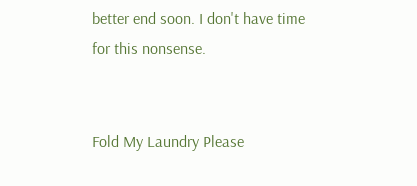better end soon. I don't have time for this nonsense.


Fold My Laundry Please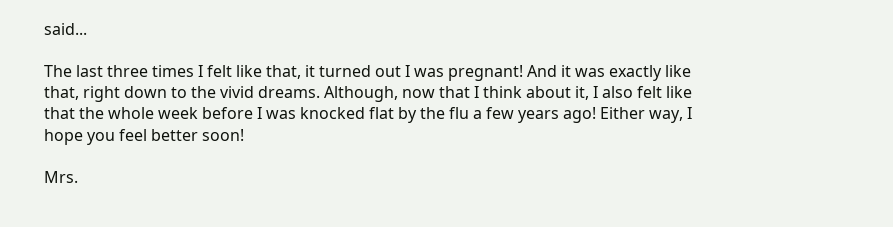said...

The last three times I felt like that, it turned out I was pregnant! And it was exactly like that, right down to the vivid dreams. Although, now that I think about it, I also felt like that the whole week before I was knocked flat by the flu a few years ago! Either way, I hope you feel better soon!

Mrs.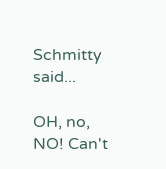Schmitty said...

OH, no, NO! Can't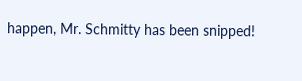happen, Mr. Schmitty has been snipped!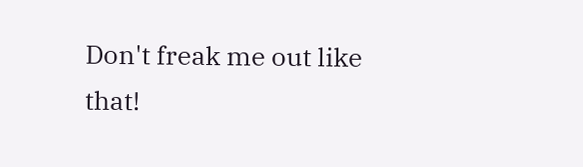Don't freak me out like that!